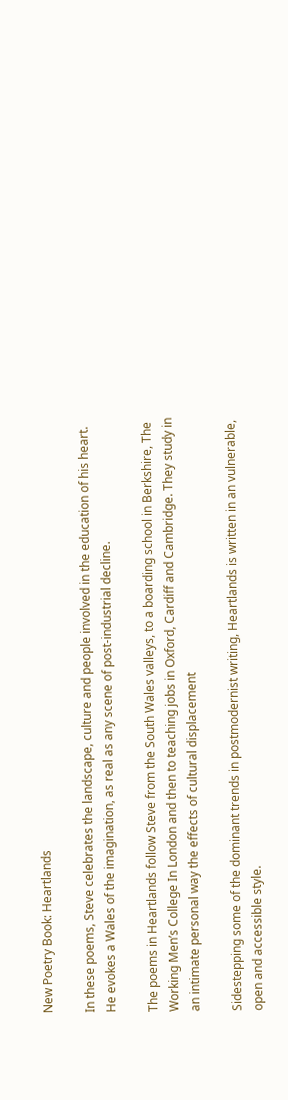New Poetry Book: Heartlands

In these poems, Steve celebrates the landscape, culture and people involved in the education of his heart. He evokes a Wales of the imagination, as real as any scene of post-industrial decline.

The poems in Heartlands follow Steve from the South Wales valleys, to a boarding school in Berkshire, The Working Men’s College In London and then to teaching jobs in Oxford, Cardiff and Cambridge. They study in an intimate personal way the effects of cultural displacement

Sidestepping some of the dominant trends in postmodernist writing, Heartlands is written in an vulnerable, open and accessible style.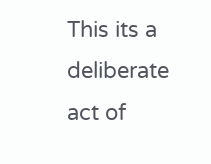This its a deliberate act of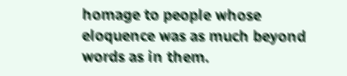homage to people whose eloquence was as much beyond words as in them.